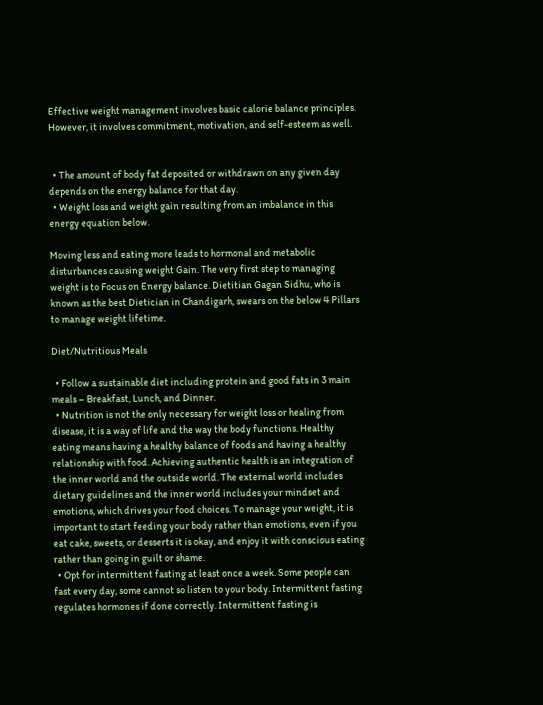Effective weight management involves basic calorie balance principles. However, it involves commitment, motivation, and self-esteem as well.


  • The amount of body fat deposited or withdrawn on any given day depends on the energy balance for that day.
  • Weight loss and weight gain resulting from an imbalance in this energy equation below.

Moving less and eating more leads to hormonal and metabolic disturbances causing weight Gain. The very first step to managing weight is to Focus on Energy balance. Dietitian Gagan Sidhu, who is known as the best Dietician in Chandigarh, swears on the below 4 Pillars to manage weight lifetime.

Diet/Nutritious Meals

  • Follow a sustainable diet including protein and good fats in 3 main meals – Breakfast, Lunch, and Dinner.
  • Nutrition is not the only necessary for weight loss or healing from disease, it is a way of life and the way the body functions. Healthy eating means having a healthy balance of foods and having a healthy relationship with food. Achieving authentic health is an integration of the inner world and the outside world. The external world includes dietary guidelines and the inner world includes your mindset and emotions, which drives your food choices. To manage your weight, it is important to start feeding your body rather than emotions, even if you eat cake, sweets, or desserts it is okay, and enjoy it with conscious eating rather than going in guilt or shame.
  • Opt for intermittent fasting at least once a week. Some people can fast every day, some cannot so listen to your body. Intermittent fasting regulates hormones if done correctly. Intermittent fasting is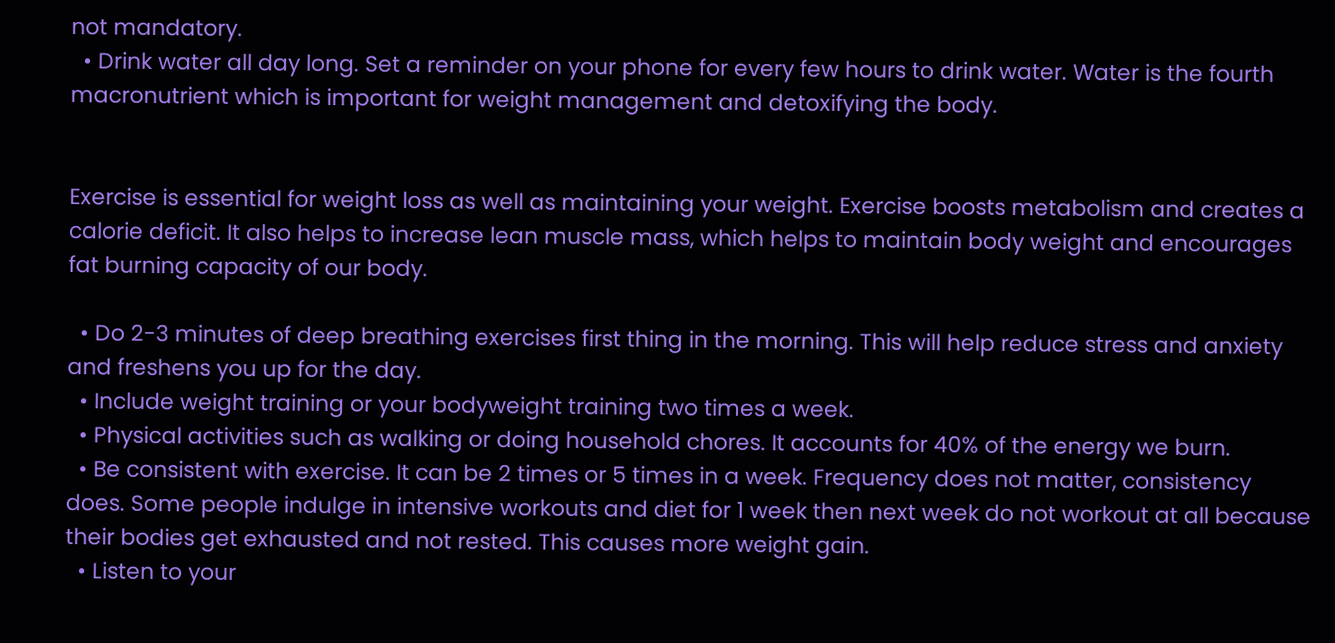not mandatory.
  • Drink water all day long. Set a reminder on your phone for every few hours to drink water. Water is the fourth macronutrient which is important for weight management and detoxifying the body.


Exercise is essential for weight loss as well as maintaining your weight. Exercise boosts metabolism and creates a calorie deficit. It also helps to increase lean muscle mass, which helps to maintain body weight and encourages fat burning capacity of our body.

  • Do 2-3 minutes of deep breathing exercises first thing in the morning. This will help reduce stress and anxiety and freshens you up for the day.
  • Include weight training or your bodyweight training two times a week.
  • Physical activities such as walking or doing household chores. It accounts for 40% of the energy we burn.
  • Be consistent with exercise. It can be 2 times or 5 times in a week. Frequency does not matter, consistency does. Some people indulge in intensive workouts and diet for 1 week then next week do not workout at all because their bodies get exhausted and not rested. This causes more weight gain.
  • Listen to your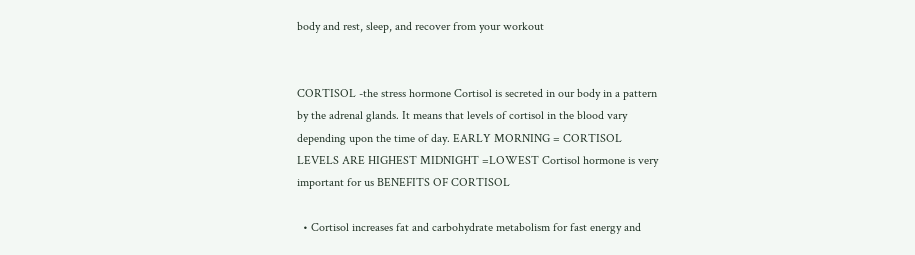body and rest, sleep, and recover from your workout


CORTISOL -the stress hormone Cortisol is secreted in our body in a pattern by the adrenal glands. It means that levels of cortisol in the blood vary depending upon the time of day. EARLY MORNING = CORTISOL LEVELS ARE HIGHEST MIDNIGHT =LOWEST Cortisol hormone is very important for us BENEFITS OF CORTISOL

  • Cortisol increases fat and carbohydrate metabolism for fast energy and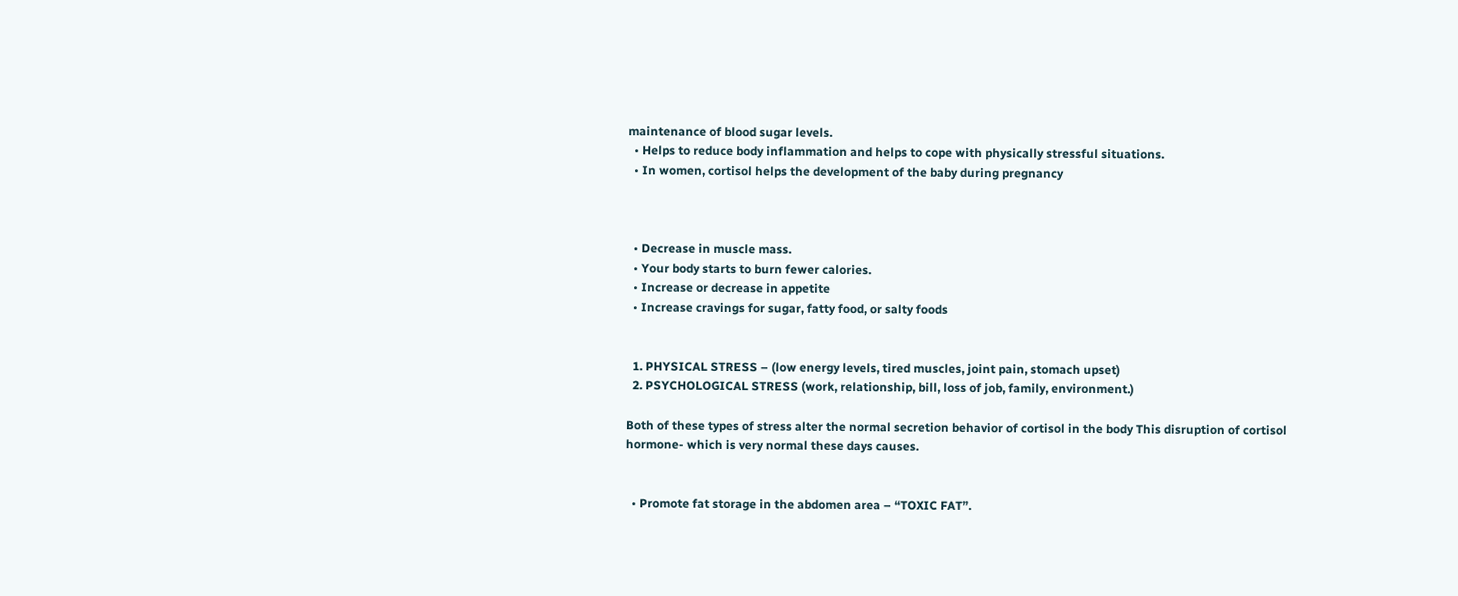maintenance of blood sugar levels.
  • Helps to reduce body inflammation and helps to cope with physically stressful situations.
  • In women, cortisol helps the development of the baby during pregnancy



  • Decrease in muscle mass.
  • Your body starts to burn fewer calories.
  • Increase or decrease in appetite
  • Increase cravings for sugar, fatty food, or salty foods


  1. PHYSICAL STRESS – (low energy levels, tired muscles, joint pain, stomach upset)
  2. PSYCHOLOGICAL STRESS (work, relationship, bill, loss of job, family, environment.)

Both of these types of stress alter the normal secretion behavior of cortisol in the body This disruption of cortisol hormone- which is very normal these days causes.


  • Promote fat storage in the abdomen area – “TOXIC FAT”.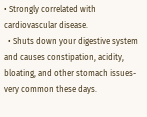• Strongly correlated with cardiovascular disease.
  • Shuts down your digestive system and causes constipation, acidity, bloating, and other stomach issues-very common these days.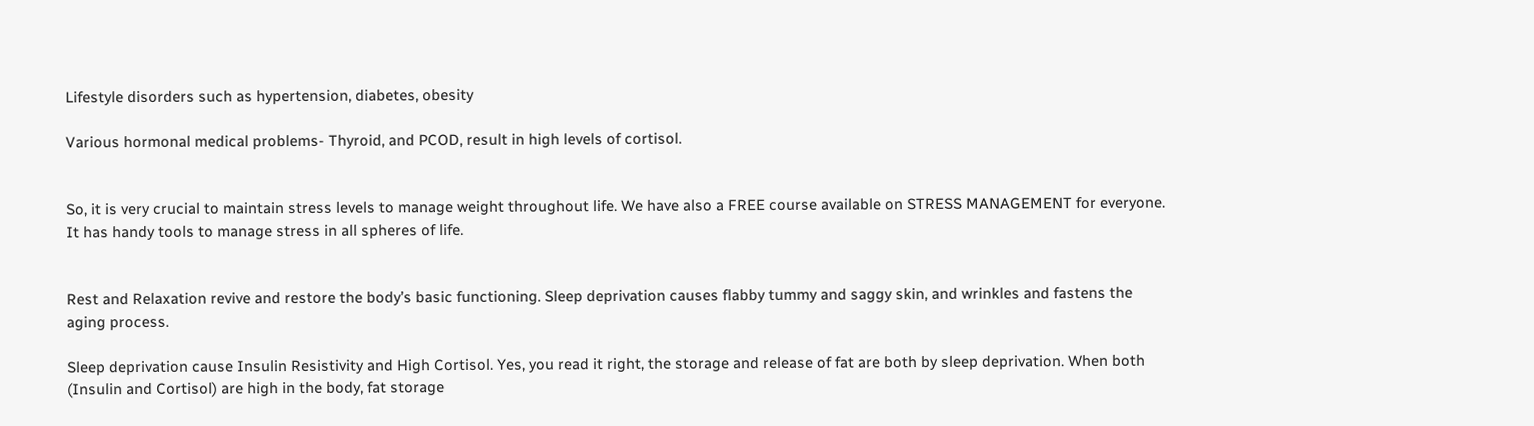Lifestyle disorders such as hypertension, diabetes, obesity

Various hormonal medical problems- Thyroid, and PCOD, result in high levels of cortisol.


So, it is very crucial to maintain stress levels to manage weight throughout life. We have also a FREE course available on STRESS MANAGEMENT for everyone. It has handy tools to manage stress in all spheres of life.


Rest and Relaxation revive and restore the body’s basic functioning. Sleep deprivation causes flabby tummy and saggy skin, and wrinkles and fastens the aging process.

Sleep deprivation cause Insulin Resistivity and High Cortisol. Yes, you read it right, the storage and release of fat are both by sleep deprivation. When both (Insulin and Cortisol) are high in the body, fat storage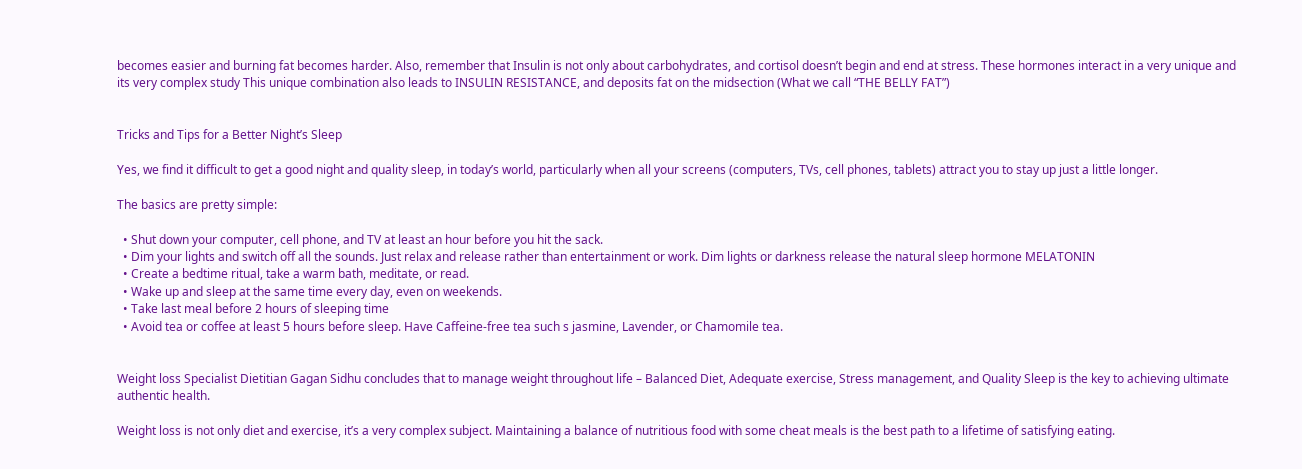becomes easier and burning fat becomes harder. Also, remember that Insulin is not only about carbohydrates, and cortisol doesn’t begin and end at stress. These hormones interact in a very unique and its very complex study This unique combination also leads to INSULIN RESISTANCE, and deposits fat on the midsection (What we call “THE BELLY FAT”)


Tricks and Tips for a Better Night’s Sleep

Yes, we find it difficult to get a good night and quality sleep, in today’s world, particularly when all your screens (computers, TVs, cell phones, tablets) attract you to stay up just a little longer.

The basics are pretty simple:

  • Shut down your computer, cell phone, and TV at least an hour before you hit the sack.
  • Dim your lights and switch off all the sounds. Just relax and release rather than entertainment or work. Dim lights or darkness release the natural sleep hormone MELATONIN
  • Create a bedtime ritual, take a warm bath, meditate, or read.
  • Wake up and sleep at the same time every day, even on weekends.
  • Take last meal before 2 hours of sleeping time
  • Avoid tea or coffee at least 5 hours before sleep. Have Caffeine-free tea such s jasmine, Lavender, or Chamomile tea.


Weight loss Specialist Dietitian Gagan Sidhu concludes that to manage weight throughout life – Balanced Diet, Adequate exercise, Stress management, and Quality Sleep is the key to achieving ultimate authentic health.

Weight loss is not only diet and exercise, it’s a very complex subject. Maintaining a balance of nutritious food with some cheat meals is the best path to a lifetime of satisfying eating.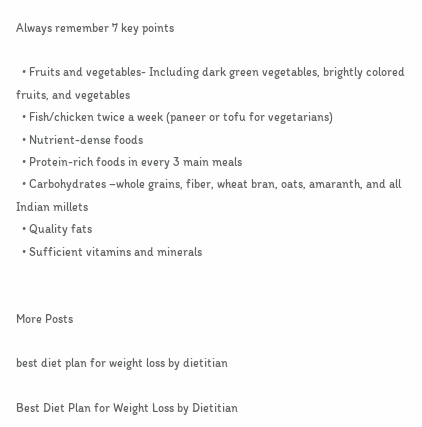Always remember 7 key points

  • Fruits and vegetables- Including dark green vegetables, brightly colored fruits, and vegetables
  • Fish/chicken twice a week (paneer or tofu for vegetarians)
  • Nutrient-dense foods
  • Protein-rich foods in every 3 main meals
  • Carbohydrates –whole grains, fiber, wheat bran, oats, amaranth, and all Indian millets
  • Quality fats
  • Sufficient vitamins and minerals


More Posts

best diet plan for weight loss by dietitian

Best Diet Plan for Weight Loss by Dietitian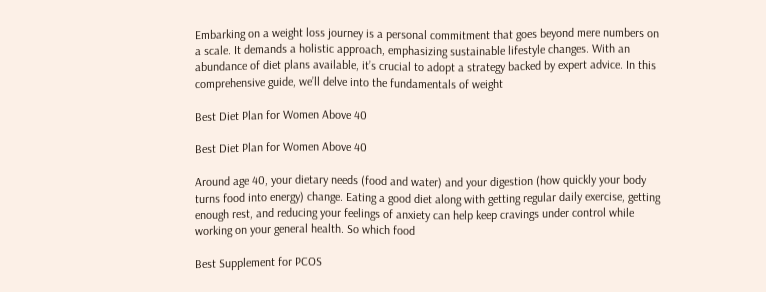Embarking on a weight loss journey is a personal commitment that goes beyond mere numbers on a scale. It demands a holistic approach, emphasizing sustainable lifestyle changes. With an abundance of diet plans available, it’s crucial to adopt a strategy backed by expert advice. In this comprehensive guide, we’ll delve into the fundamentals of weight

Best Diet Plan for Women Above 40

Best Diet Plan for Women Above 40

Around age 40, your dietary needs (food and water) and your digestion (how quickly your body turns food into energy) change. Eating a good diet along with getting regular daily exercise, getting enough rest, and reducing your feelings of anxiety can help keep cravings under control while working on your general health. So which food

Best Supplement for PCOS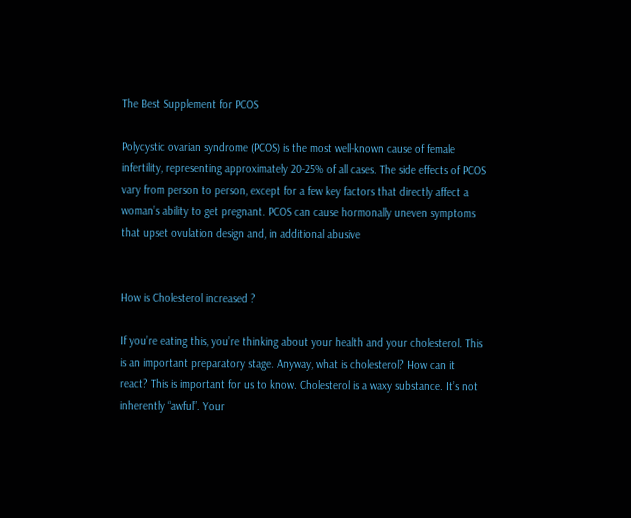The Best Supplement for PCOS

Polycystic ovarian syndrome (PCOS) is the most well-known cause of female infertility, representing approximately 20-25% of all cases. The side effects of PCOS vary from person to person, except for a few key factors that directly affect a woman’s ability to get pregnant. PCOS can cause hormonally uneven symptoms that upset ovulation design and, in additional abusive


How is Cholesterol increased ?

If you’re eating this, you’re thinking about your health and your cholesterol. This is an important preparatory stage. Anyway, what is cholesterol? How can it react? This is important for us to know. Cholesterol is a waxy substance. It’s not inherently “awful”. Your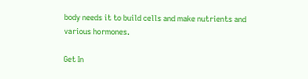body needs it to build cells and make nutrients and various hormones.

Get In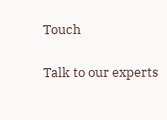Touch

Talk to our experts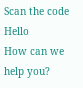Scan the code
Hello
How can we help you?